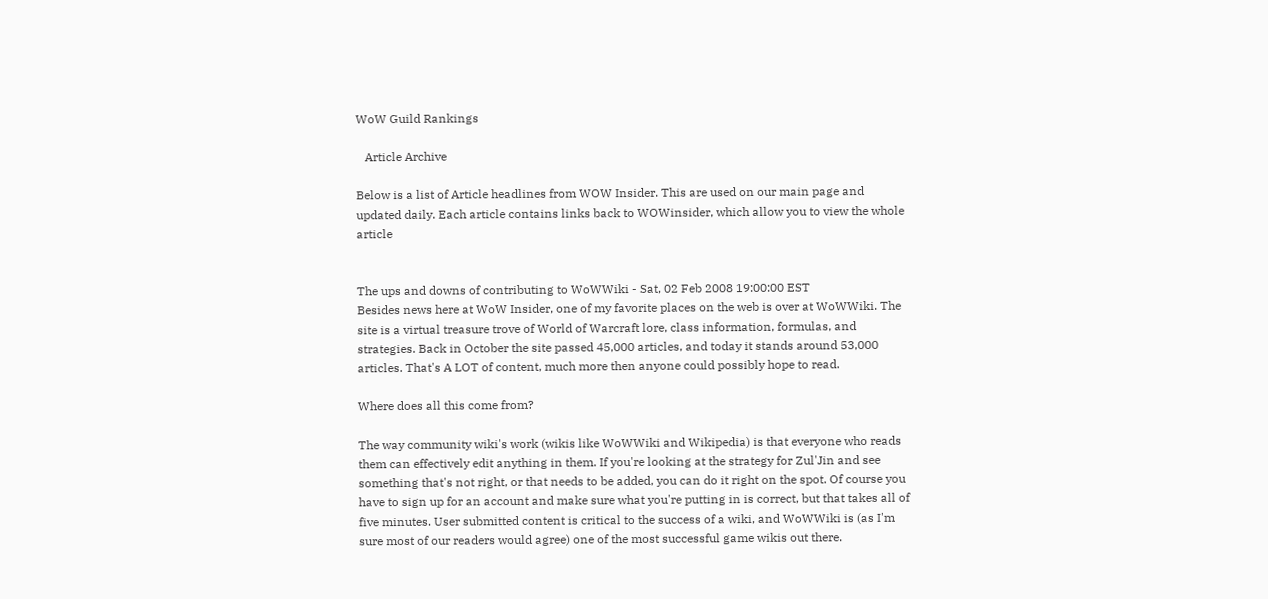WoW Guild Rankings

   Article Archive

Below is a list of Article headlines from WOW Insider. This are used on our main page and updated daily. Each article contains links back to WOWinsider, which allow you to view the whole article


The ups and downs of contributing to WoWWiki - Sat, 02 Feb 2008 19:00:00 EST
Besides news here at WoW Insider, one of my favorite places on the web is over at WoWWiki. The site is a virtual treasure trove of World of Warcraft lore, class information, formulas, and strategies. Back in October the site passed 45,000 articles, and today it stands around 53,000 articles. That's A LOT of content, much more then anyone could possibly hope to read.

Where does all this come from?

The way community wiki's work (wikis like WoWWiki and Wikipedia) is that everyone who reads them can effectively edit anything in them. If you're looking at the strategy for Zul'Jin and see something that's not right, or that needs to be added, you can do it right on the spot. Of course you have to sign up for an account and make sure what you're putting in is correct, but that takes all of five minutes. User submitted content is critical to the success of a wiki, and WoWWiki is (as I'm sure most of our readers would agree) one of the most successful game wikis out there.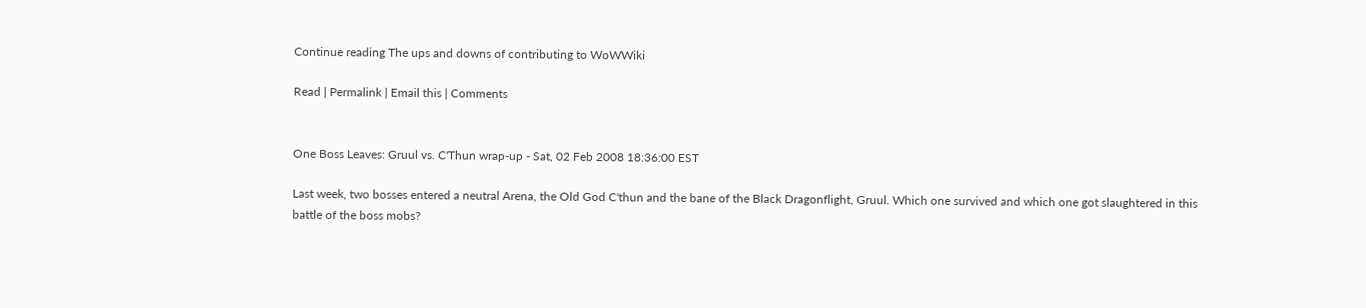Continue reading The ups and downs of contributing to WoWWiki

Read | Permalink | Email this | Comments


One Boss Leaves: Gruul vs. C'Thun wrap-up - Sat, 02 Feb 2008 18:36:00 EST

Last week, two bosses entered a neutral Arena, the Old God C'thun and the bane of the Black Dragonflight, Gruul. Which one survived and which one got slaughtered in this battle of the boss mobs?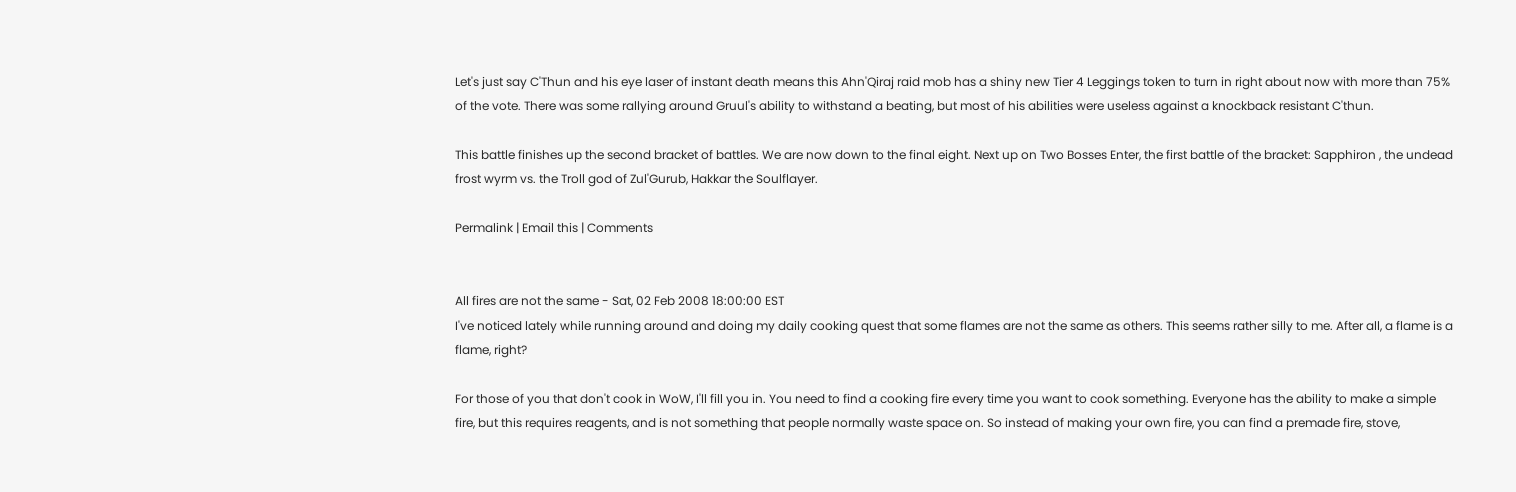Let's just say C'Thun and his eye laser of instant death means this Ahn'Qiraj raid mob has a shiny new Tier 4 Leggings token to turn in right about now with more than 75% of the vote. There was some rallying around Gruul's ability to withstand a beating, but most of his abilities were useless against a knockback resistant C'thun.

This battle finishes up the second bracket of battles. We are now down to the final eight. Next up on Two Bosses Enter, the first battle of the bracket: Sapphiron , the undead frost wyrm vs. the Troll god of Zul'Gurub, Hakkar the Soulflayer.

Permalink | Email this | Comments


All fires are not the same - Sat, 02 Feb 2008 18:00:00 EST
I've noticed lately while running around and doing my daily cooking quest that some flames are not the same as others. This seems rather silly to me. After all, a flame is a flame, right?

For those of you that don't cook in WoW, I'll fill you in. You need to find a cooking fire every time you want to cook something. Everyone has the ability to make a simple fire, but this requires reagents, and is not something that people normally waste space on. So instead of making your own fire, you can find a premade fire, stove,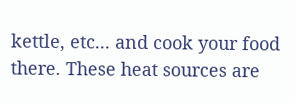kettle, etc... and cook your food there. These heat sources are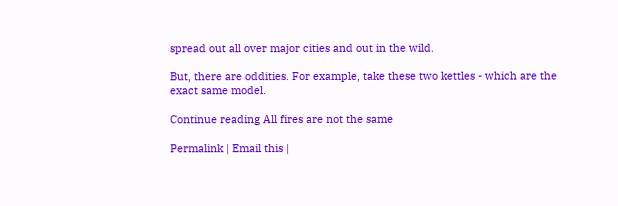spread out all over major cities and out in the wild.

But, there are oddities. For example, take these two kettles - which are the exact same model.

Continue reading All fires are not the same

Permalink | Email this |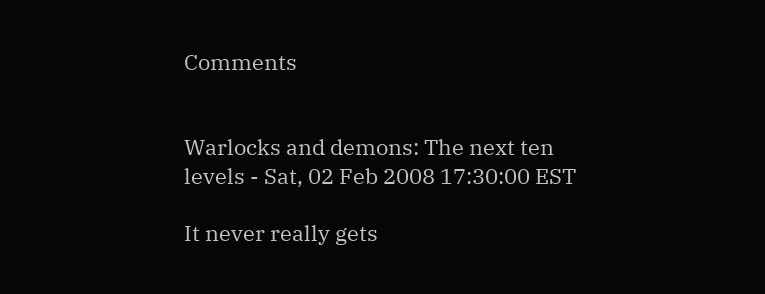Comments


Warlocks and demons: The next ten levels - Sat, 02 Feb 2008 17:30:00 EST

It never really gets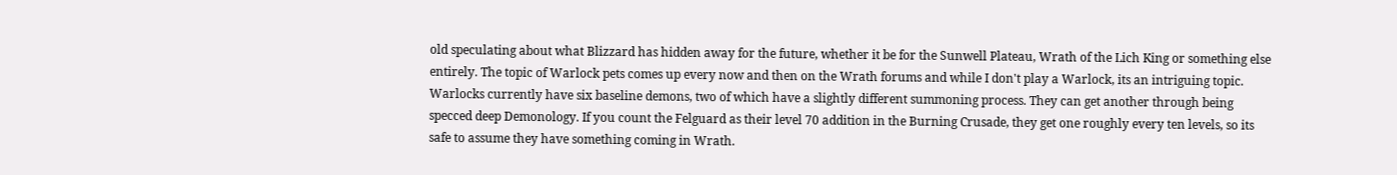old speculating about what Blizzard has hidden away for the future, whether it be for the Sunwell Plateau, Wrath of the Lich King or something else entirely. The topic of Warlock pets comes up every now and then on the Wrath forums and while I don't play a Warlock, its an intriguing topic. Warlocks currently have six baseline demons, two of which have a slightly different summoning process. They can get another through being specced deep Demonology. If you count the Felguard as their level 70 addition in the Burning Crusade, they get one roughly every ten levels, so its safe to assume they have something coming in Wrath.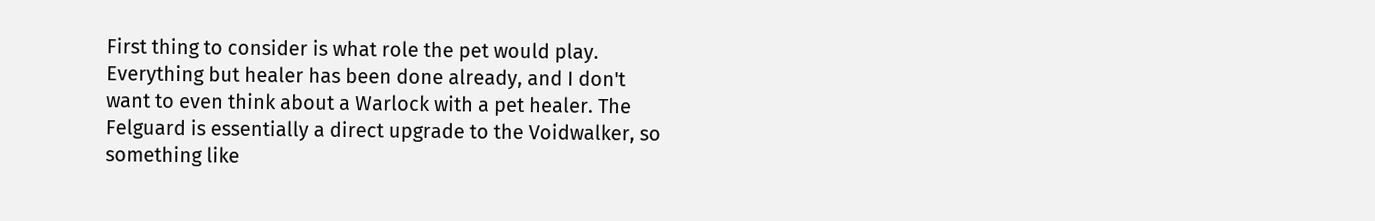First thing to consider is what role the pet would play. Everything but healer has been done already, and I don't want to even think about a Warlock with a pet healer. The Felguard is essentially a direct upgrade to the Voidwalker, so something like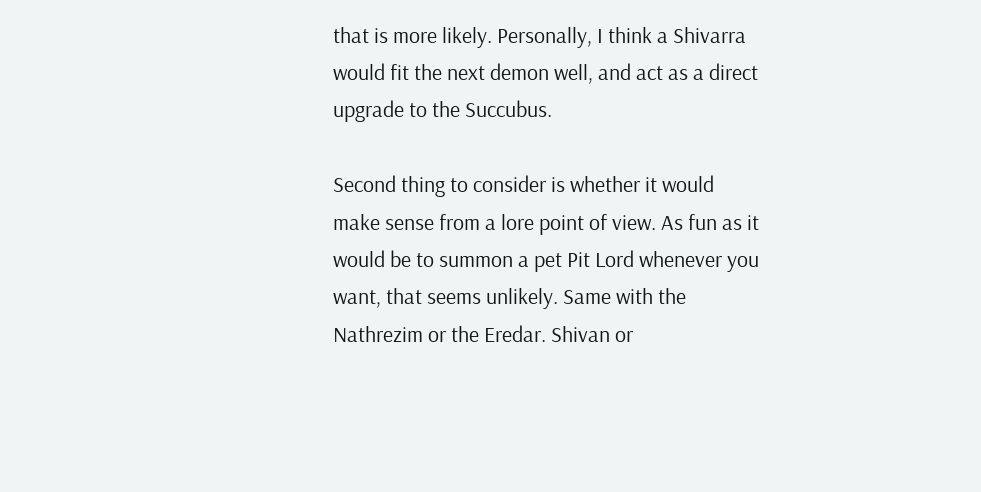that is more likely. Personally, I think a Shivarra would fit the next demon well, and act as a direct upgrade to the Succubus.

Second thing to consider is whether it would make sense from a lore point of view. As fun as it would be to summon a pet Pit Lord whenever you want, that seems unlikely. Same with the Nathrezim or the Eredar. Shivan or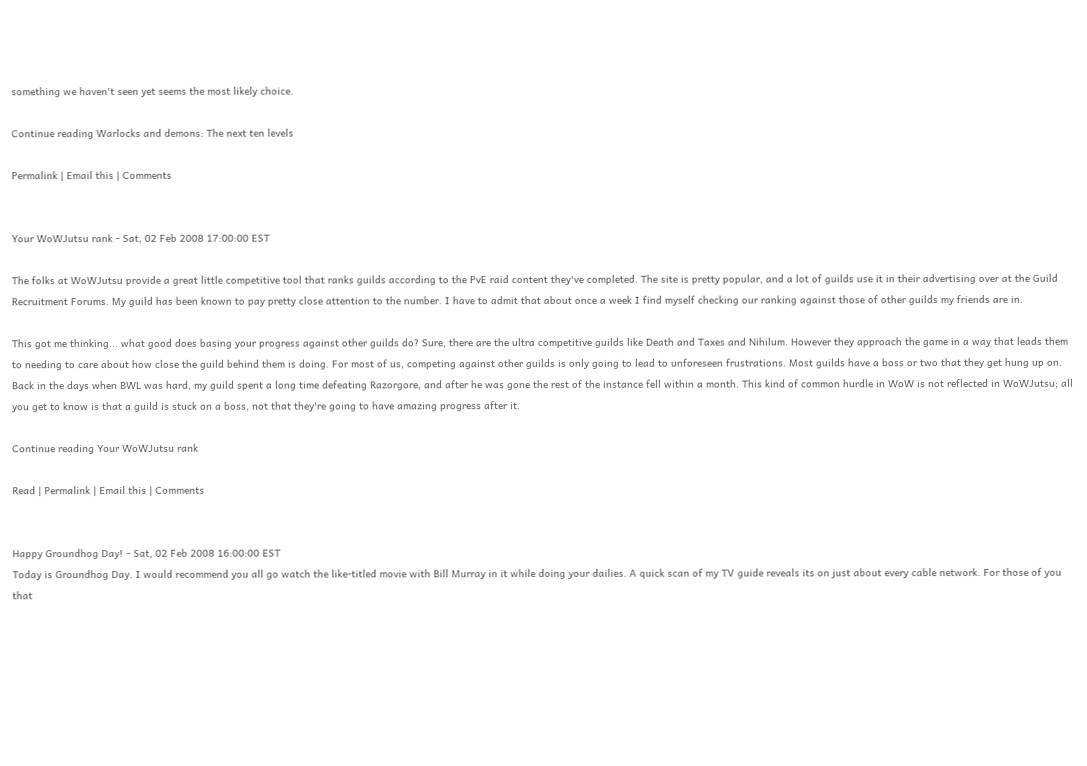something we haven't seen yet seems the most likely choice.

Continue reading Warlocks and demons: The next ten levels

Permalink | Email this | Comments


Your WoWJutsu rank - Sat, 02 Feb 2008 17:00:00 EST

The folks at WoWJutsu provide a great little competitive tool that ranks guilds according to the PvE raid content they've completed. The site is pretty popular, and a lot of guilds use it in their advertising over at the Guild Recruitment Forums. My guild has been known to pay pretty close attention to the number. I have to admit that about once a week I find myself checking our ranking against those of other guilds my friends are in.

This got me thinking... what good does basing your progress against other guilds do? Sure, there are the ultra competitive guilds like Death and Taxes and Nihilum. However they approach the game in a way that leads them to needing to care about how close the guild behind them is doing. For most of us, competing against other guilds is only going to lead to unforeseen frustrations. Most guilds have a boss or two that they get hung up on. Back in the days when BWL was hard, my guild spent a long time defeating Razorgore, and after he was gone the rest of the instance fell within a month. This kind of common hurdle in WoW is not reflected in WoWJutsu; all you get to know is that a guild is stuck on a boss, not that they're going to have amazing progress after it.

Continue reading Your WoWJutsu rank

Read | Permalink | Email this | Comments


Happy Groundhog Day! - Sat, 02 Feb 2008 16:00:00 EST
Today is Groundhog Day. I would recommend you all go watch the like-titled movie with Bill Murray in it while doing your dailies. A quick scan of my TV guide reveals its on just about every cable network. For those of you that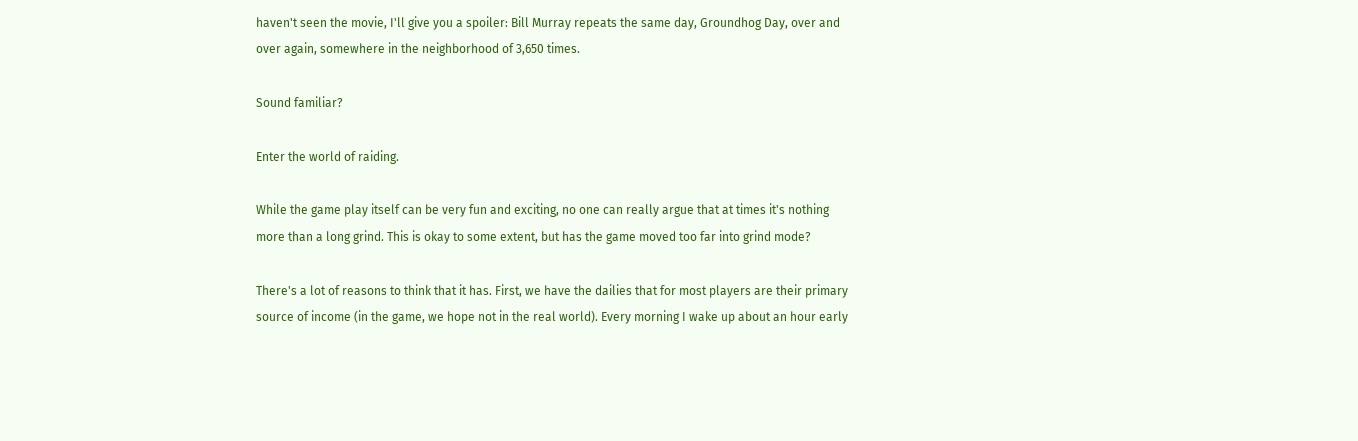haven't seen the movie, I'll give you a spoiler: Bill Murray repeats the same day, Groundhog Day, over and over again, somewhere in the neighborhood of 3,650 times.

Sound familiar?

Enter the world of raiding.

While the game play itself can be very fun and exciting, no one can really argue that at times it's nothing more than a long grind. This is okay to some extent, but has the game moved too far into grind mode?

There's a lot of reasons to think that it has. First, we have the dailies that for most players are their primary source of income (in the game, we hope not in the real world). Every morning I wake up about an hour early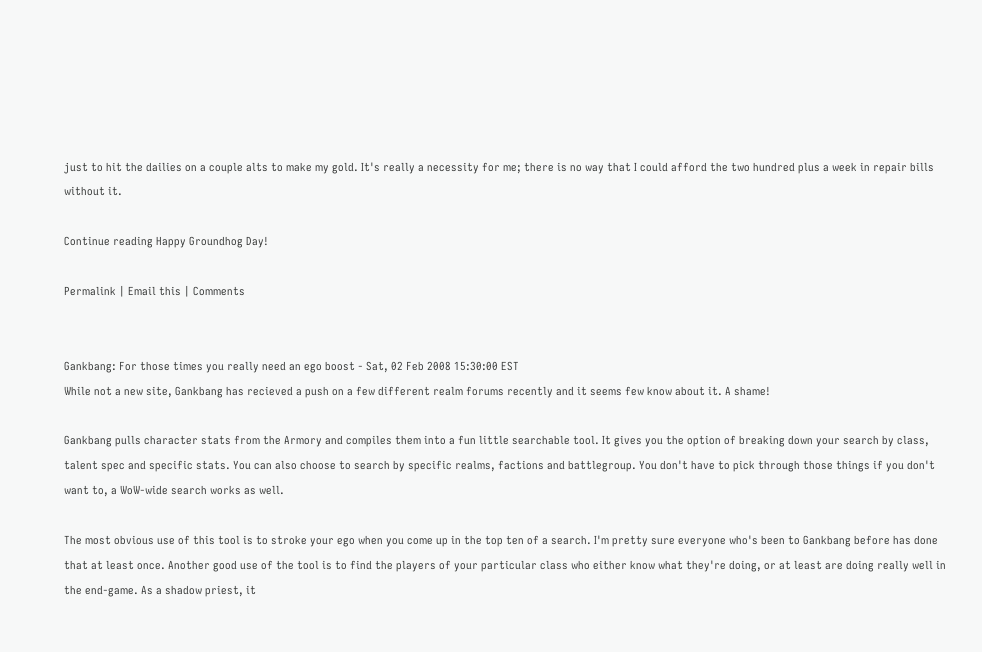just to hit the dailies on a couple alts to make my gold. It's really a necessity for me; there is no way that I could afford the two hundred plus a week in repair bills without it.

Continue reading Happy Groundhog Day!

Permalink | Email this | Comments


Gankbang: For those times you really need an ego boost - Sat, 02 Feb 2008 15:30:00 EST
While not a new site, Gankbang has recieved a push on a few different realm forums recently and it seems few know about it. A shame!

Gankbang pulls character stats from the Armory and compiles them into a fun little searchable tool. It gives you the option of breaking down your search by class, talent spec and specific stats. You can also choose to search by specific realms, factions and battlegroup. You don't have to pick through those things if you don't want to, a WoW-wide search works as well.

The most obvious use of this tool is to stroke your ego when you come up in the top ten of a search. I'm pretty sure everyone who's been to Gankbang before has done that at least once. Another good use of the tool is to find the players of your particular class who either know what they're doing, or at least are doing really well in the end-game. As a shadow priest, it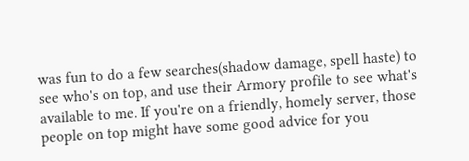was fun to do a few searches(shadow damage, spell haste) to see who's on top, and use their Armory profile to see what's available to me. If you're on a friendly, homely server, those people on top might have some good advice for you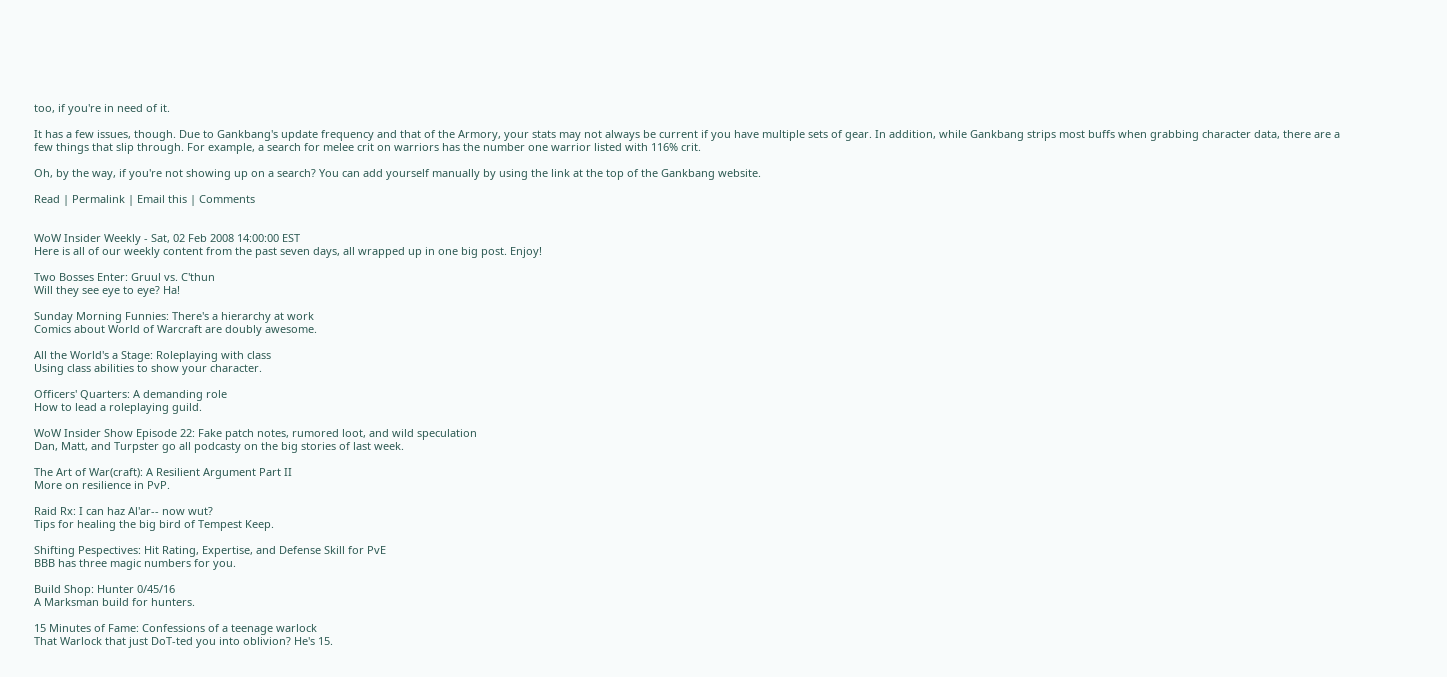too, if you're in need of it.

It has a few issues, though. Due to Gankbang's update frequency and that of the Armory, your stats may not always be current if you have multiple sets of gear. In addition, while Gankbang strips most buffs when grabbing character data, there are a few things that slip through. For example, a search for melee crit on warriors has the number one warrior listed with 116% crit.

Oh, by the way, if you're not showing up on a search? You can add yourself manually by using the link at the top of the Gankbang website.

Read | Permalink | Email this | Comments


WoW Insider Weekly - Sat, 02 Feb 2008 14:00:00 EST
Here is all of our weekly content from the past seven days, all wrapped up in one big post. Enjoy!

Two Bosses Enter: Gruul vs. C'thun
Will they see eye to eye? Ha!

Sunday Morning Funnies: There's a hierarchy at work
Comics about World of Warcraft are doubly awesome.

All the World's a Stage: Roleplaying with class
Using class abilities to show your character.

Officers' Quarters: A demanding role
How to lead a roleplaying guild.

WoW Insider Show Episode 22: Fake patch notes, rumored loot, and wild speculation
Dan, Matt, and Turpster go all podcasty on the big stories of last week.

The Art of War(craft): A Resilient Argument Part II
More on resilience in PvP.

Raid Rx: I can haz Al'ar-- now wut?
Tips for healing the big bird of Tempest Keep.

Shifting Pespectives: Hit Rating, Expertise, and Defense Skill for PvE
BBB has three magic numbers for you.

Build Shop: Hunter 0/45/16
A Marksman build for hunters.

15 Minutes of Fame: Confessions of a teenage warlock
That Warlock that just DoT-ted you into oblivion? He's 15.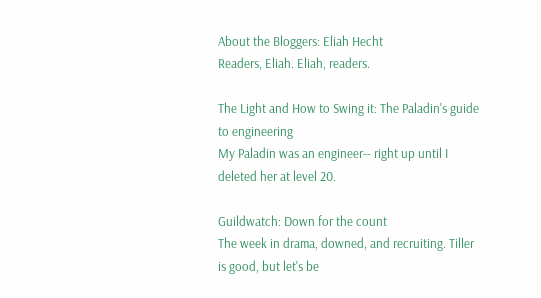About the Bloggers: Eliah Hecht
Readers, Eliah. Eliah, readers.

The Light and How to Swing it: The Paladin's guide to engineering
My Paladin was an engineer-- right up until I deleted her at level 20.

Guildwatch: Down for the count
The week in drama, downed, and recruiting. Tiller is good, but let's be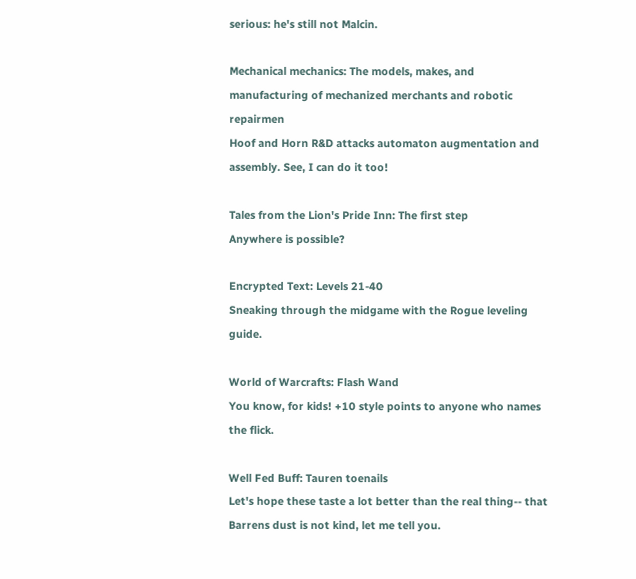serious: he's still not Malcin.

Mechanical mechanics: The models, makes, and manufacturing of mechanized merchants and robotic repairmen
Hoof and Horn R&D attacks automaton augmentation and assembly. See, I can do it too!

Tales from the Lion's Pride Inn: The first step
Anywhere is possible?

Encrypted Text: Levels 21-40
Sneaking through the midgame with the Rogue leveling guide.

World of Warcrafts: Flash Wand
You know, for kids! +10 style points to anyone who names the flick.

Well Fed Buff: Tauren toenails
Let's hope these taste a lot better than the real thing-- that Barrens dust is not kind, let me tell you.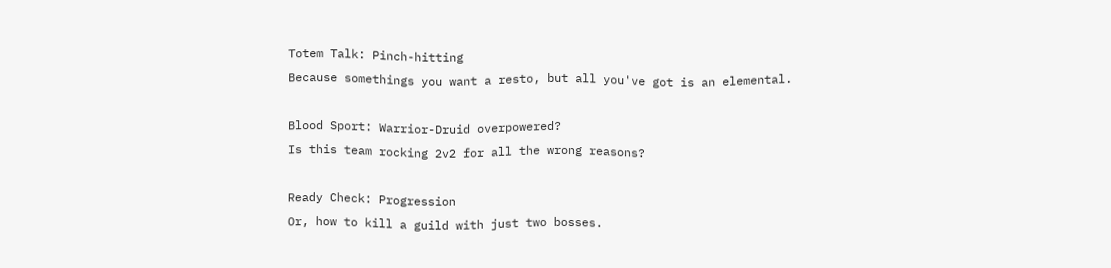Totem Talk: Pinch-hitting
Because somethings you want a resto, but all you've got is an elemental.

Blood Sport: Warrior-Druid overpowered?
Is this team rocking 2v2 for all the wrong reasons?

Ready Check: Progression
Or, how to kill a guild with just two bosses.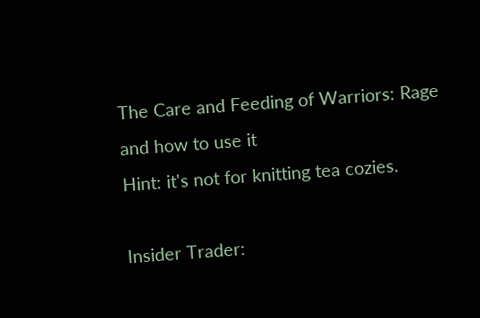The Care and Feeding of Warriors: Rage and how to use it
Hint: it's not for knitting tea cozies.

Insider Trader: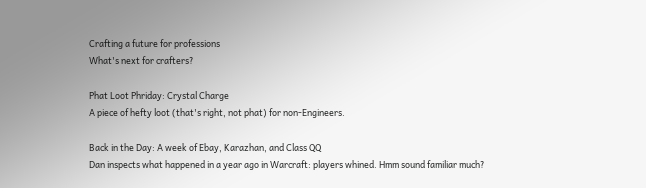Crafting a future for professions
What's next for crafters?

Phat Loot Phriday: Crystal Charge
A piece of hefty loot (that's right, not phat) for non-Engineers.

Back in the Day: A week of Ebay, Karazhan, and Class QQ
Dan inspects what happened in a year ago in Warcraft: players whined. Hmm sound familiar much?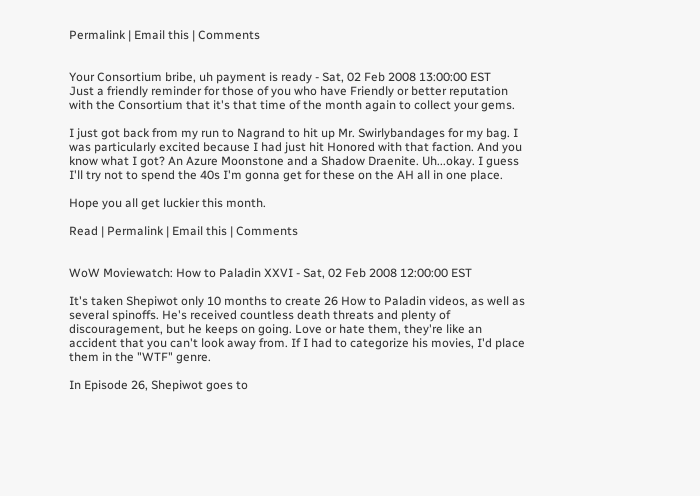Permalink | Email this | Comments


Your Consortium bribe, uh payment is ready - Sat, 02 Feb 2008 13:00:00 EST
Just a friendly reminder for those of you who have Friendly or better reputation with the Consortium that it's that time of the month again to collect your gems.

I just got back from my run to Nagrand to hit up Mr. Swirlybandages for my bag. I was particularly excited because I had just hit Honored with that faction. And you know what I got? An Azure Moonstone and a Shadow Draenite. Uh...okay. I guess I'll try not to spend the 40s I'm gonna get for these on the AH all in one place.

Hope you all get luckier this month.

Read | Permalink | Email this | Comments


WoW Moviewatch: How to Paladin XXVI - Sat, 02 Feb 2008 12:00:00 EST

It's taken Shepiwot only 10 months to create 26 How to Paladin videos, as well as several spinoffs. He's received countless death threats and plenty of discouragement, but he keeps on going. Love or hate them, they're like an accident that you can't look away from. If I had to categorize his movies, I'd place them in the "WTF" genre.

In Episode 26, Shepiwot goes to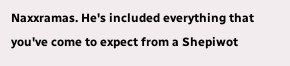Naxxramas. He's included everything that you've come to expect from a Shepiwot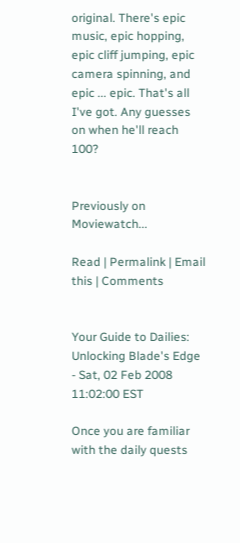original. There's epic music, epic hopping, epic cliff jumping, epic camera spinning, and epic ... epic. That's all I've got. Any guesses on when he'll reach 100?


Previously on Moviewatch...

Read | Permalink | Email this | Comments


Your Guide to Dailies: Unlocking Blade's Edge - Sat, 02 Feb 2008 11:02:00 EST

Once you are familiar with the daily quests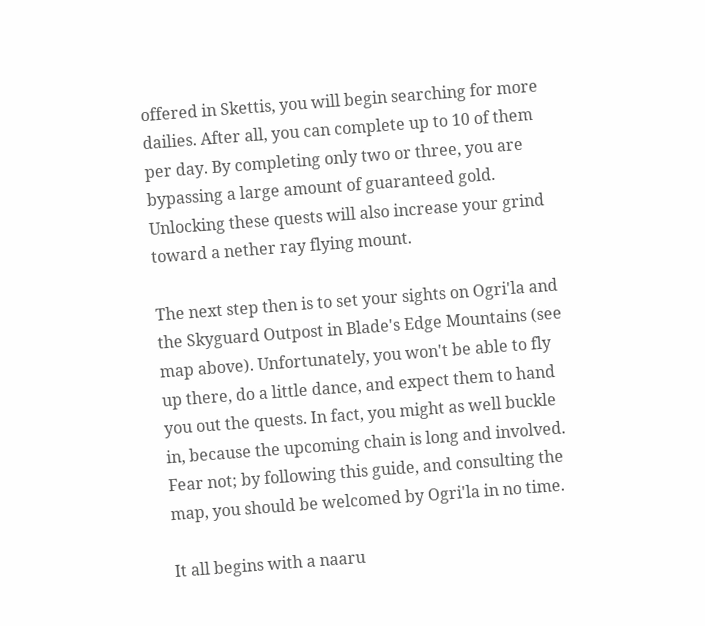offered in Skettis, you will begin searching for more dailies. After all, you can complete up to 10 of them per day. By completing only two or three, you are bypassing a large amount of guaranteed gold. Unlocking these quests will also increase your grind toward a nether ray flying mount.

The next step then is to set your sights on Ogri'la and the Skyguard Outpost in Blade's Edge Mountains (see map above). Unfortunately, you won't be able to fly up there, do a little dance, and expect them to hand you out the quests. In fact, you might as well buckle in, because the upcoming chain is long and involved. Fear not; by following this guide, and consulting the map, you should be welcomed by Ogri'la in no time.

It all begins with a naaru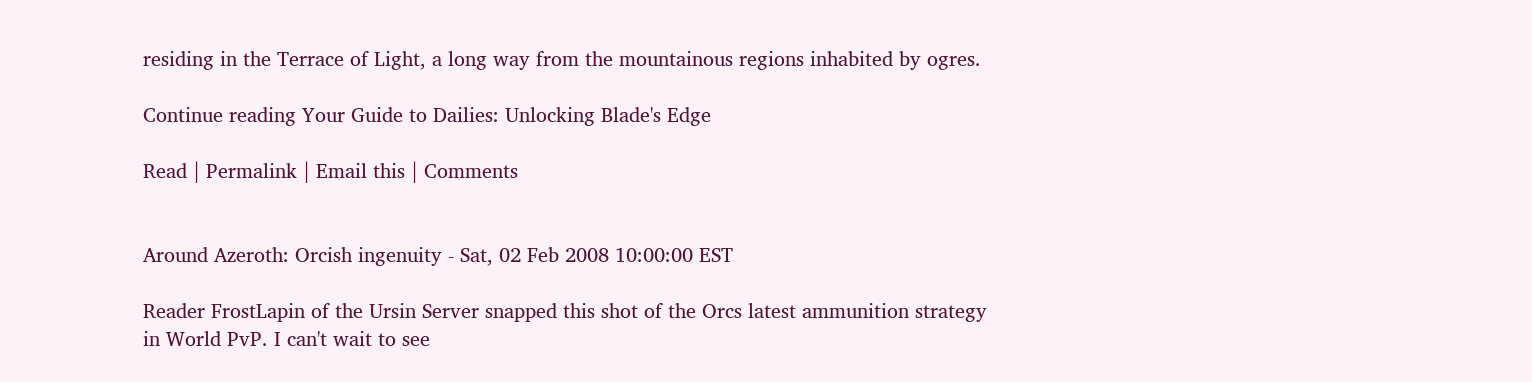residing in the Terrace of Light, a long way from the mountainous regions inhabited by ogres.

Continue reading Your Guide to Dailies: Unlocking Blade's Edge

Read | Permalink | Email this | Comments


Around Azeroth: Orcish ingenuity - Sat, 02 Feb 2008 10:00:00 EST

Reader FrostLapin of the Ursin Server snapped this shot of the Orcs latest ammunition strategy in World PvP. I can't wait to see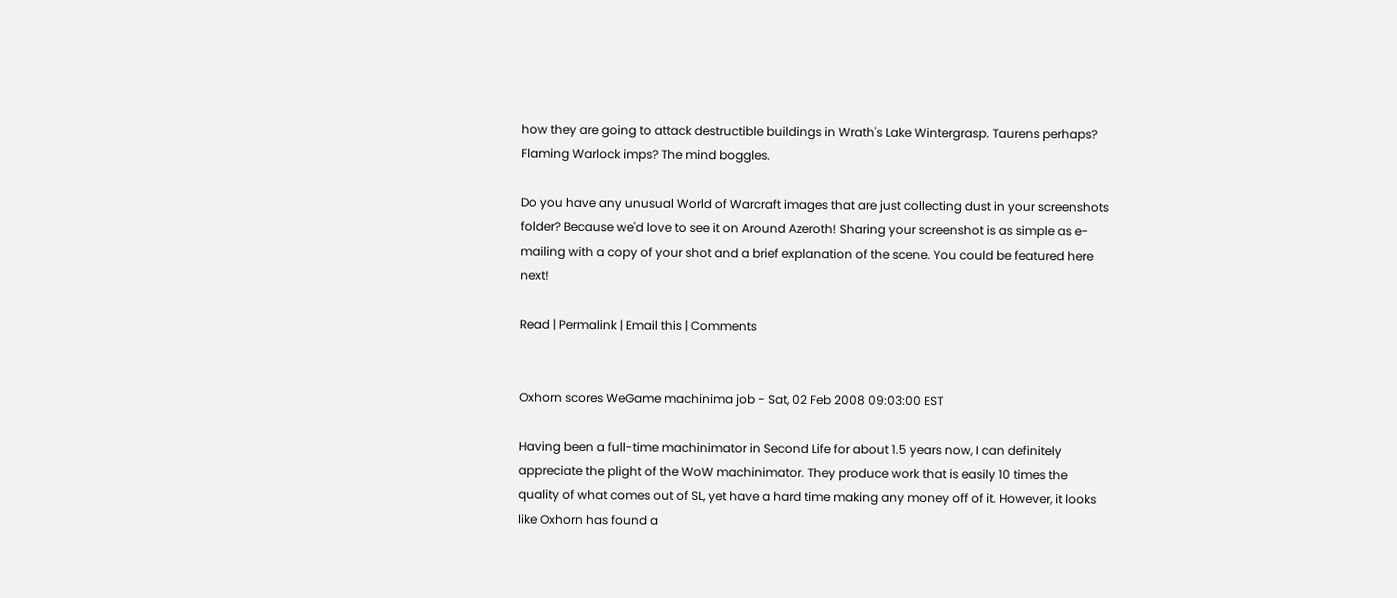how they are going to attack destructible buildings in Wrath's Lake Wintergrasp. Taurens perhaps? Flaming Warlock imps? The mind boggles.

Do you have any unusual World of Warcraft images that are just collecting dust in your screenshots folder? Because we'd love to see it on Around Azeroth! Sharing your screenshot is as simple as e-mailing with a copy of your shot and a brief explanation of the scene. You could be featured here next!

Read | Permalink | Email this | Comments


Oxhorn scores WeGame machinima job - Sat, 02 Feb 2008 09:03:00 EST

Having been a full-time machinimator in Second Life for about 1.5 years now, I can definitely appreciate the plight of the WoW machinimator. They produce work that is easily 10 times the quality of what comes out of SL, yet have a hard time making any money off of it. However, it looks like Oxhorn has found a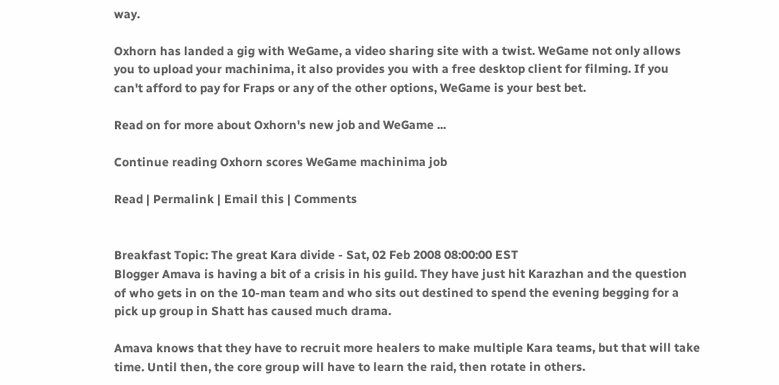way.

Oxhorn has landed a gig with WeGame, a video sharing site with a twist. WeGame not only allows you to upload your machinima, it also provides you with a free desktop client for filming. If you can't afford to pay for Fraps or any of the other options, WeGame is your best bet.

Read on for more about Oxhorn's new job and WeGame ...

Continue reading Oxhorn scores WeGame machinima job

Read | Permalink | Email this | Comments


Breakfast Topic: The great Kara divide - Sat, 02 Feb 2008 08:00:00 EST
Blogger Amava is having a bit of a crisis in his guild. They have just hit Karazhan and the question of who gets in on the 10-man team and who sits out destined to spend the evening begging for a pick up group in Shatt has caused much drama.

Amava knows that they have to recruit more healers to make multiple Kara teams, but that will take time. Until then, the core group will have to learn the raid, then rotate in others.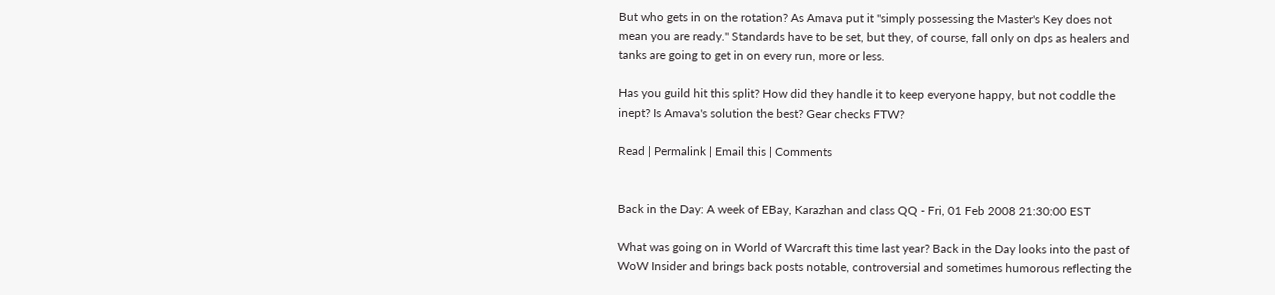But who gets in on the rotation? As Amava put it "simply possessing the Master's Key does not mean you are ready." Standards have to be set, but they, of course, fall only on dps as healers and tanks are going to get in on every run, more or less.

Has you guild hit this split? How did they handle it to keep everyone happy, but not coddle the inept? Is Amava's solution the best? Gear checks FTW?

Read | Permalink | Email this | Comments


Back in the Day: A week of EBay, Karazhan and class QQ - Fri, 01 Feb 2008 21:30:00 EST

What was going on in World of Warcraft this time last year? Back in the Day looks into the past of WoW Insider and brings back posts notable, controversial and sometimes humorous reflecting the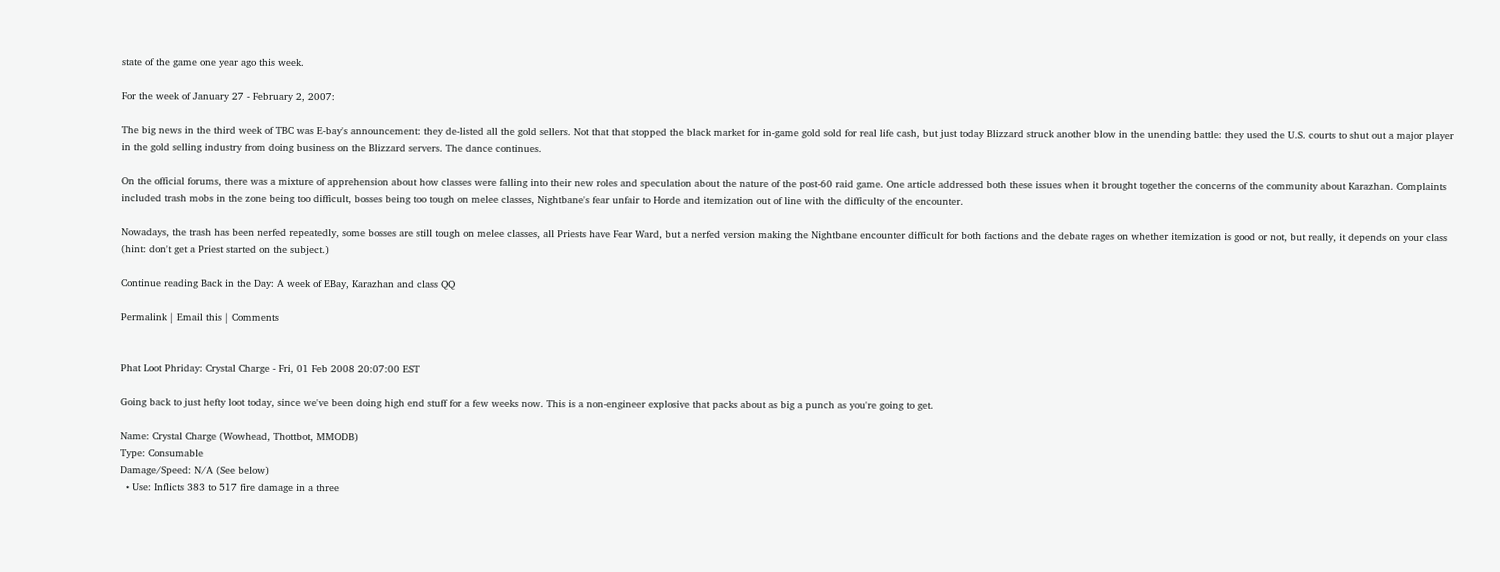state of the game one year ago this week.

For the week of January 27 - February 2, 2007:

The big news in the third week of TBC was E-bay's announcement: they de-listed all the gold sellers. Not that that stopped the black market for in-game gold sold for real life cash, but just today Blizzard struck another blow in the unending battle: they used the U.S. courts to shut out a major player in the gold selling industry from doing business on the Blizzard servers. The dance continues.

On the official forums, there was a mixture of apprehension about how classes were falling into their new roles and speculation about the nature of the post-60 raid game. One article addressed both these issues when it brought together the concerns of the community about Karazhan. Complaints included trash mobs in the zone being too difficult, bosses being too tough on melee classes, Nightbane's fear unfair to Horde and itemization out of line with the difficulty of the encounter.

Nowadays, the trash has been nerfed repeatedly, some bosses are still tough on melee classes, all Priests have Fear Ward, but a nerfed version making the Nightbane encounter difficult for both factions and the debate rages on whether itemization is good or not, but really, it depends on your class (hint: don't get a Priest started on the subject.)

Continue reading Back in the Day: A week of EBay, Karazhan and class QQ

Permalink | Email this | Comments


Phat Loot Phriday: Crystal Charge - Fri, 01 Feb 2008 20:07:00 EST

Going back to just hefty loot today, since we've been doing high end stuff for a few weeks now. This is a non-engineer explosive that packs about as big a punch as you're going to get.

Name: Crystal Charge (Wowhead, Thottbot, MMODB)
Type: Consumable
Damage/Speed: N/A (See below)
  • Use: Inflicts 383 to 517 fire damage in a three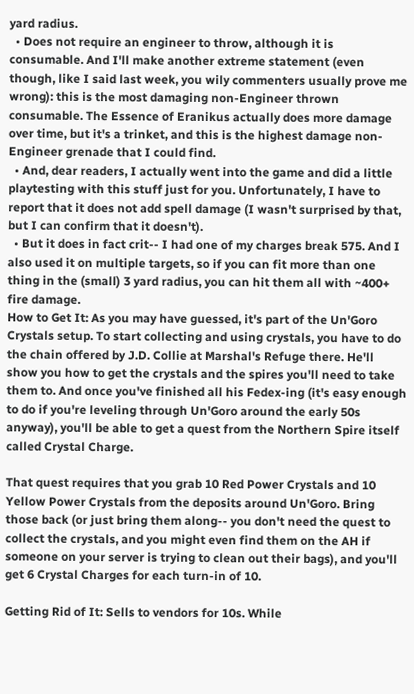yard radius.
  • Does not require an engineer to throw, although it is consumable. And I'll make another extreme statement (even though, like I said last week, you wily commenters usually prove me wrong): this is the most damaging non-Engineer thrown consumable. The Essence of Eranikus actually does more damage over time, but it's a trinket, and this is the highest damage non-Engineer grenade that I could find.
  • And, dear readers, I actually went into the game and did a little playtesting with this stuff just for you. Unfortunately, I have to report that it does not add spell damage (I wasn't surprised by that, but I can confirm that it doesn't).
  • But it does in fact crit-- I had one of my charges break 575. And I also used it on multiple targets, so if you can fit more than one thing in the (small) 3 yard radius, you can hit them all with ~400+ fire damage.
How to Get It: As you may have guessed, it's part of the Un'Goro Crystals setup. To start collecting and using crystals, you have to do the chain offered by J.D. Collie at Marshal's Refuge there. He'll show you how to get the crystals and the spires you'll need to take them to. And once you've finished all his Fedex-ing (it's easy enough to do if you're leveling through Un'Goro around the early 50s anyway), you'll be able to get a quest from the Northern Spire itself called Crystal Charge.

That quest requires that you grab 10 Red Power Crystals and 10 Yellow Power Crystals from the deposits around Un'Goro. Bring those back (or just bring them along-- you don't need the quest to collect the crystals, and you might even find them on the AH if someone on your server is trying to clean out their bags), and you'll get 6 Crystal Charges for each turn-in of 10.

Getting Rid of It: Sells to vendors for 10s. While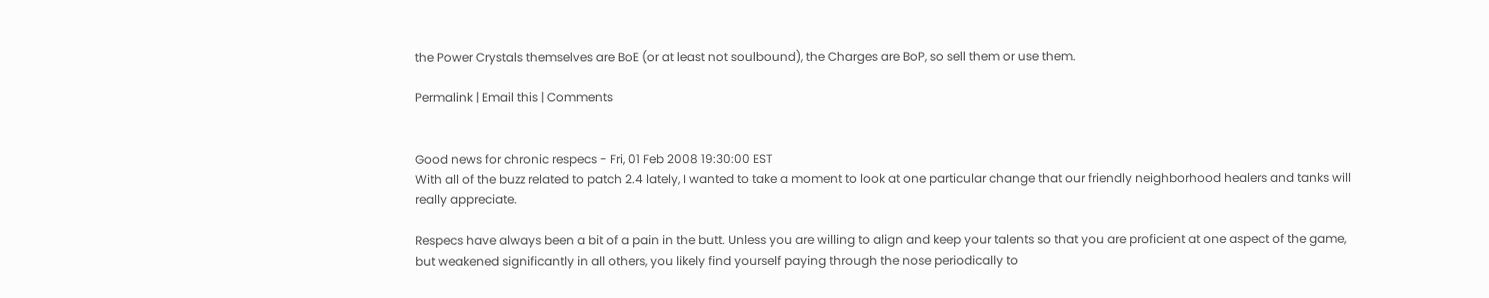the Power Crystals themselves are BoE (or at least not soulbound), the Charges are BoP, so sell them or use them.

Permalink | Email this | Comments


Good news for chronic respecs - Fri, 01 Feb 2008 19:30:00 EST
With all of the buzz related to patch 2.4 lately, I wanted to take a moment to look at one particular change that our friendly neighborhood healers and tanks will really appreciate.

Respecs have always been a bit of a pain in the butt. Unless you are willing to align and keep your talents so that you are proficient at one aspect of the game, but weakened significantly in all others, you likely find yourself paying through the nose periodically to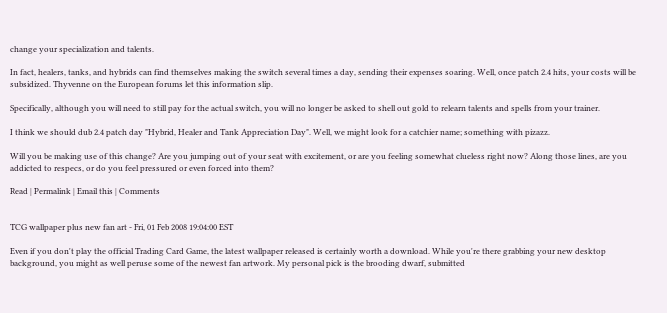change your specialization and talents.

In fact, healers, tanks, and hybrids can find themselves making the switch several times a day, sending their expenses soaring. Well, once patch 2.4 hits, your costs will be subsidized. Thyvenne on the European forums let this information slip.

Specifically, although you will need to still pay for the actual switch, you will no longer be asked to shell out gold to relearn talents and spells from your trainer.

I think we should dub 2.4 patch day "Hybrid, Healer and Tank Appreciation Day". Well, we might look for a catchier name; something with pizazz.

Will you be making use of this change? Are you jumping out of your seat with excitement, or are you feeling somewhat clueless right now? Along those lines, are you
addicted to respecs, or do you feel pressured or even forced into them?

Read | Permalink | Email this | Comments


TCG wallpaper plus new fan art - Fri, 01 Feb 2008 19:04:00 EST

Even if you don't play the official Trading Card Game, the latest wallpaper released is certainly worth a download. While you're there grabbing your new desktop background, you might as well peruse some of the newest fan artwork. My personal pick is the brooding dwarf, submitted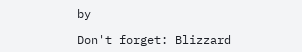by

Don't forget: Blizzard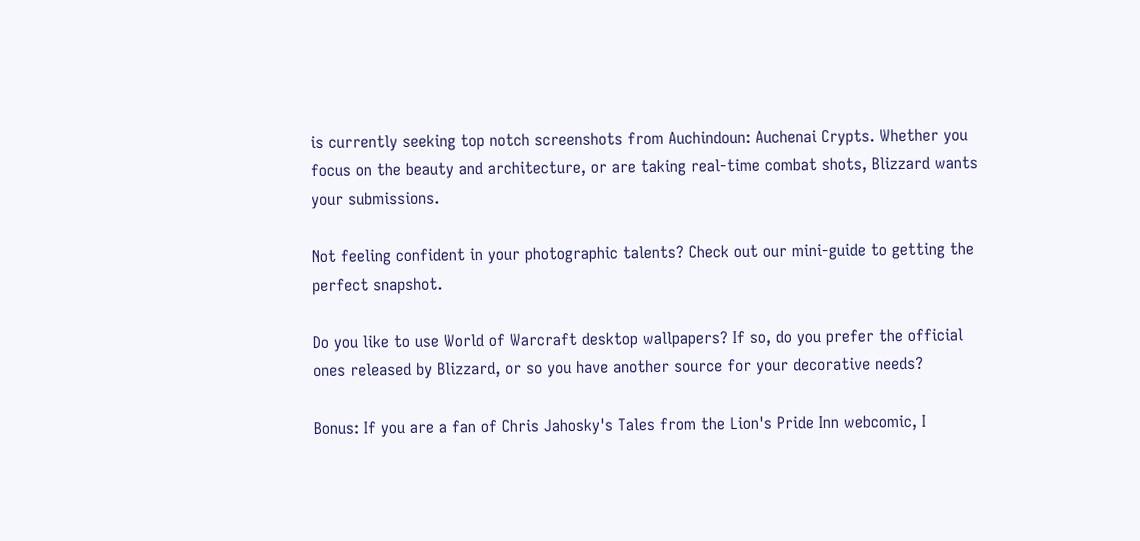is currently seeking top notch screenshots from Auchindoun: Auchenai Crypts. Whether you focus on the beauty and architecture, or are taking real-time combat shots, Blizzard wants your submissions.

Not feeling confident in your photographic talents? Check out our mini-guide to getting the perfect snapshot.

Do you like to use World of Warcraft desktop wallpapers? If so, do you prefer the official ones released by Blizzard, or so you have another source for your decorative needs?

Bonus: If you are a fan of Chris Jahosky's Tales from the Lion's Pride Inn webcomic, I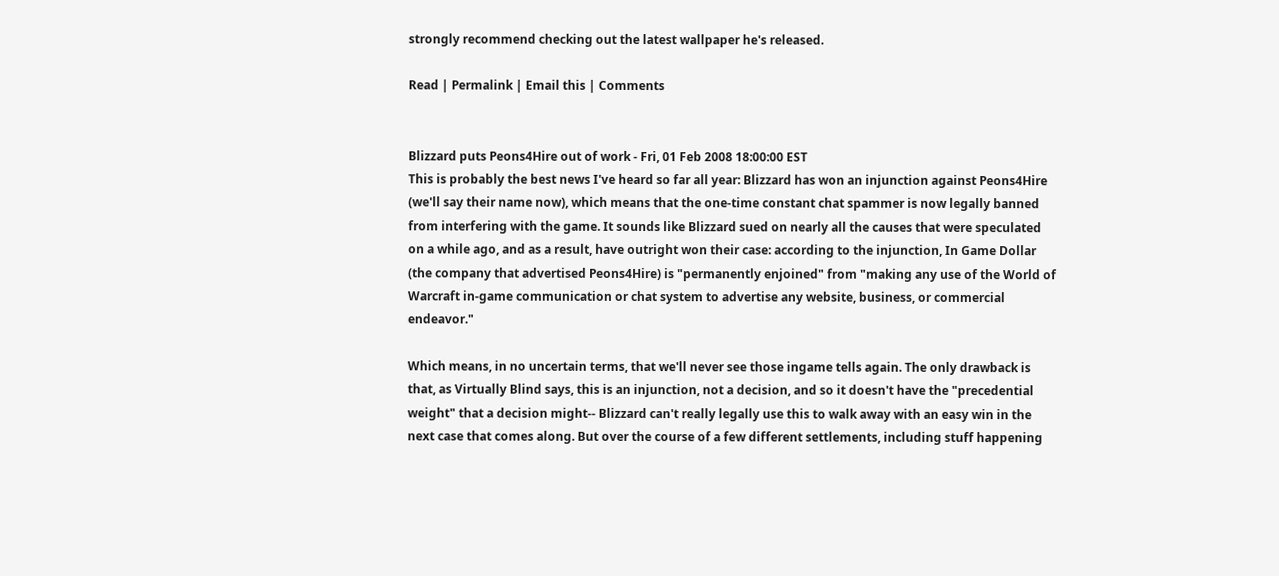strongly recommend checking out the latest wallpaper he's released.

Read | Permalink | Email this | Comments


Blizzard puts Peons4Hire out of work - Fri, 01 Feb 2008 18:00:00 EST
This is probably the best news I've heard so far all year: Blizzard has won an injunction against Peons4Hire (we'll say their name now), which means that the one-time constant chat spammer is now legally banned from interfering with the game. It sounds like Blizzard sued on nearly all the causes that were speculated on a while ago, and as a result, have outright won their case: according to the injunction, In Game Dollar (the company that advertised Peons4Hire) is "permanently enjoined" from "making any use of the World of Warcraft in-game communication or chat system to advertise any website, business, or commercial endeavor."

Which means, in no uncertain terms, that we'll never see those ingame tells again. The only drawback is that, as Virtually Blind says, this is an injunction, not a decision, and so it doesn't have the "precedential weight" that a decision might-- Blizzard can't really legally use this to walk away with an easy win in the next case that comes along. But over the course of a few different settlements, including stuff happening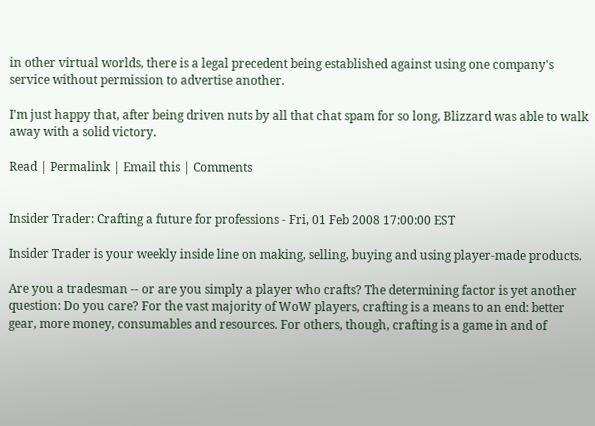in other virtual worlds, there is a legal precedent being established against using one company's service without permission to advertise another.

I'm just happy that, after being driven nuts by all that chat spam for so long, Blizzard was able to walk away with a solid victory.

Read | Permalink | Email this | Comments


Insider Trader: Crafting a future for professions - Fri, 01 Feb 2008 17:00:00 EST

Insider Trader is your weekly inside line on making, selling, buying and using player-made products.

Are you a tradesman -- or are you simply a player who crafts? The determining factor is yet another question: Do you care? For the vast majority of WoW players, crafting is a means to an end: better gear, more money, consumables and resources. For others, though, crafting is a game in and of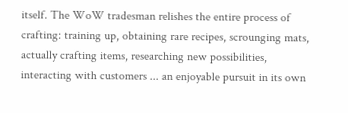itself. The WoW tradesman relishes the entire process of crafting: training up, obtaining rare recipes, scrounging mats, actually crafting items, researching new possibilities, interacting with customers ... an enjoyable pursuit in its own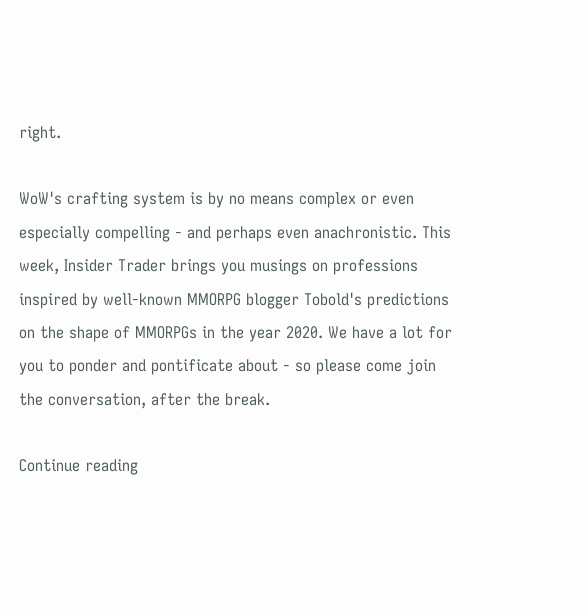right.

WoW's crafting system is by no means complex or even especially compelling - and perhaps even anachronistic. This week, Insider Trader brings you musings on professions inspired by well-known MMORPG blogger Tobold's predictions on the shape of MMORPGs in the year 2020. We have a lot for you to ponder and pontificate about - so please come join the conversation, after the break.

Continue reading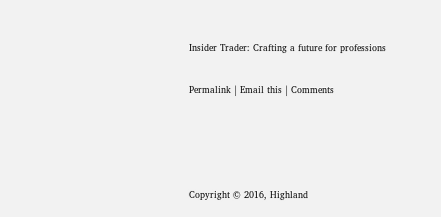Insider Trader: Crafting a future for professions

Permalink | Email this | Comments




Copyright © 2016, Highland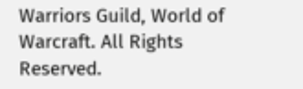Warriors Guild, World of Warcraft. All Rights Reserved.